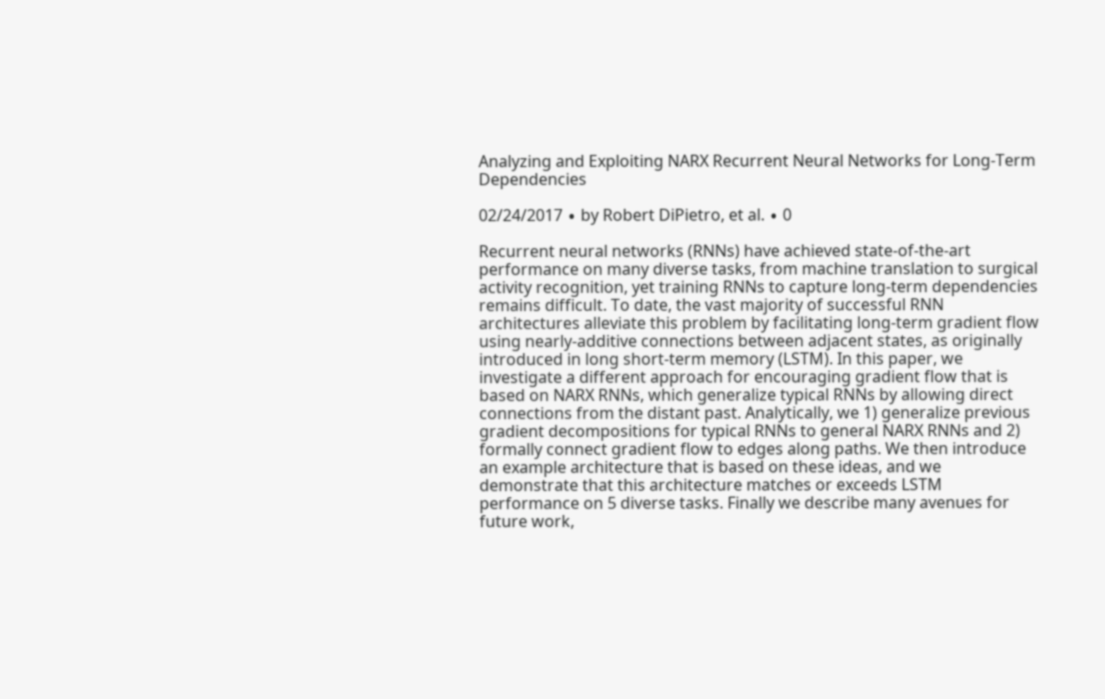Analyzing and Exploiting NARX Recurrent Neural Networks for Long-Term Dependencies

02/24/2017 ∙ by Robert DiPietro, et al. ∙ 0

Recurrent neural networks (RNNs) have achieved state-of-the-art performance on many diverse tasks, from machine translation to surgical activity recognition, yet training RNNs to capture long-term dependencies remains difficult. To date, the vast majority of successful RNN architectures alleviate this problem by facilitating long-term gradient flow using nearly-additive connections between adjacent states, as originally introduced in long short-term memory (LSTM). In this paper, we investigate a different approach for encouraging gradient flow that is based on NARX RNNs, which generalize typical RNNs by allowing direct connections from the distant past. Analytically, we 1) generalize previous gradient decompositions for typical RNNs to general NARX RNNs and 2) formally connect gradient flow to edges along paths. We then introduce an example architecture that is based on these ideas, and we demonstrate that this architecture matches or exceeds LSTM performance on 5 diverse tasks. Finally we describe many avenues for future work,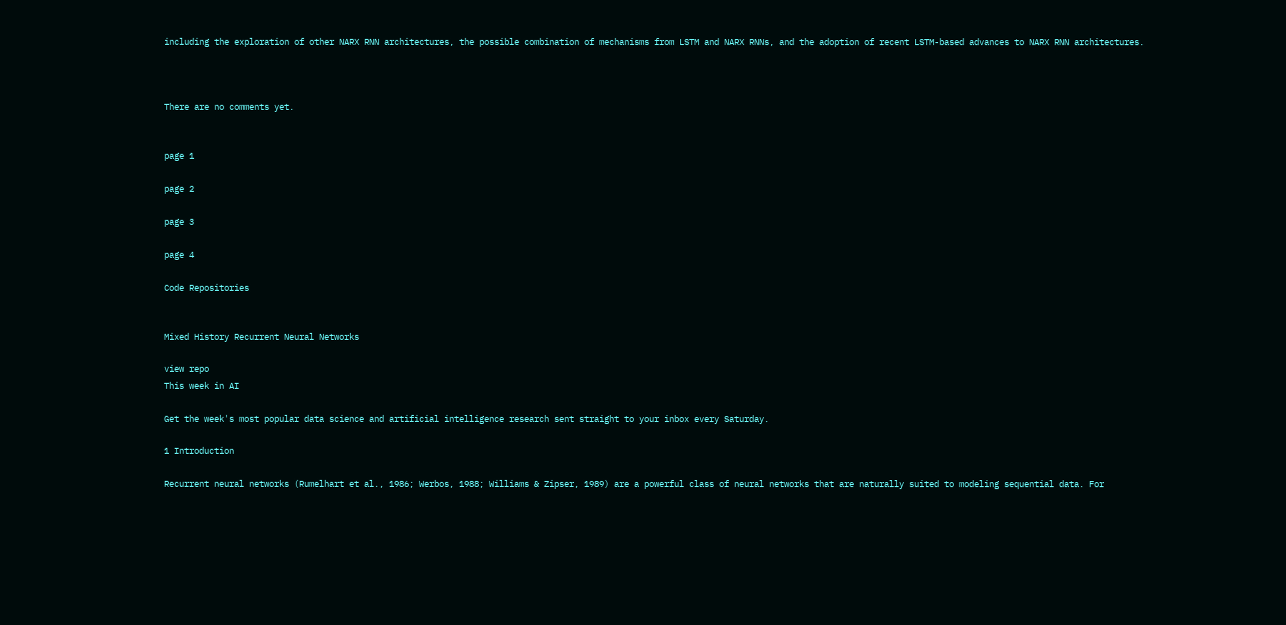including the exploration of other NARX RNN architectures, the possible combination of mechanisms from LSTM and NARX RNNs, and the adoption of recent LSTM-based advances to NARX RNN architectures.



There are no comments yet.


page 1

page 2

page 3

page 4

Code Repositories


Mixed History Recurrent Neural Networks

view repo
This week in AI

Get the week's most popular data science and artificial intelligence research sent straight to your inbox every Saturday.

1 Introduction

Recurrent neural networks (Rumelhart et al., 1986; Werbos, 1988; Williams & Zipser, 1989) are a powerful class of neural networks that are naturally suited to modeling sequential data. For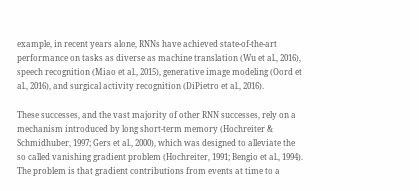example, in recent years alone, RNNs have achieved state-of-the-art performance on tasks as diverse as machine translation (Wu et al., 2016), speech recognition (Miao et al., 2015), generative image modeling (Oord et al., 2016), and surgical activity recognition (DiPietro et al., 2016).

These successes, and the vast majority of other RNN successes, rely on a mechanism introduced by long short-term memory (Hochreiter & Schmidhuber, 1997; Gers et al., 2000), which was designed to alleviate the so called vanishing gradient problem (Hochreiter, 1991; Bengio et al., 1994). The problem is that gradient contributions from events at time to a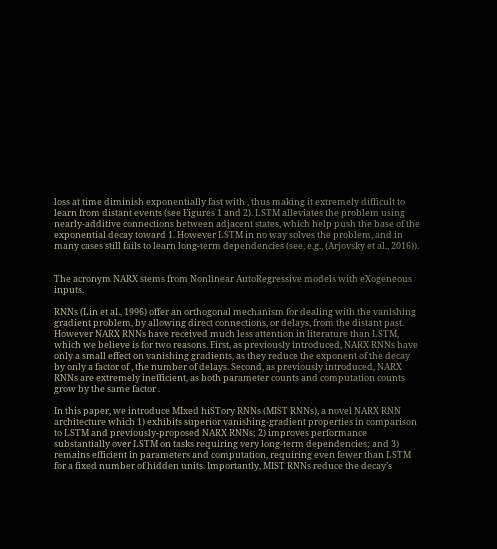loss at time diminish exponentially fast with , thus making it extremely difficult to learn from distant events (see Figures 1 and 2). LSTM alleviates the problem using nearly-additive connections between adjacent states, which help push the base of the exponential decay toward 1. However LSTM in no way solves the problem, and in many cases still fails to learn long-term dependencies (see, e.g., (Arjovsky et al., 2016)).


The acronym NARX stems from Nonlinear AutoRegressive models with eXogeneous inputs.

RNNs (Lin et al., 1996) offer an orthogonal mechanism for dealing with the vanishing gradient problem, by allowing direct connections, or delays, from the distant past. However NARX RNNs have received much less attention in literature than LSTM, which we believe is for two reasons. First, as previously introduced, NARX RNNs have only a small effect on vanishing gradients, as they reduce the exponent of the decay by only a factor of , the number of delays. Second, as previously introduced, NARX RNNs are extremely inefficient, as both parameter counts and computation counts grow by the same factor .

In this paper, we introduce MIxed hiSTory RNNs (MIST RNNs), a novel NARX RNN architecture which 1) exhibits superior vanishing-gradient properties in comparison to LSTM and previously-proposed NARX RNNs; 2) improves performance substantially over LSTM on tasks requiring very long-term dependencies; and 3) remains efficient in parameters and computation, requiring even fewer than LSTM for a fixed number of hidden units. Importantly, MIST RNNs reduce the decay’s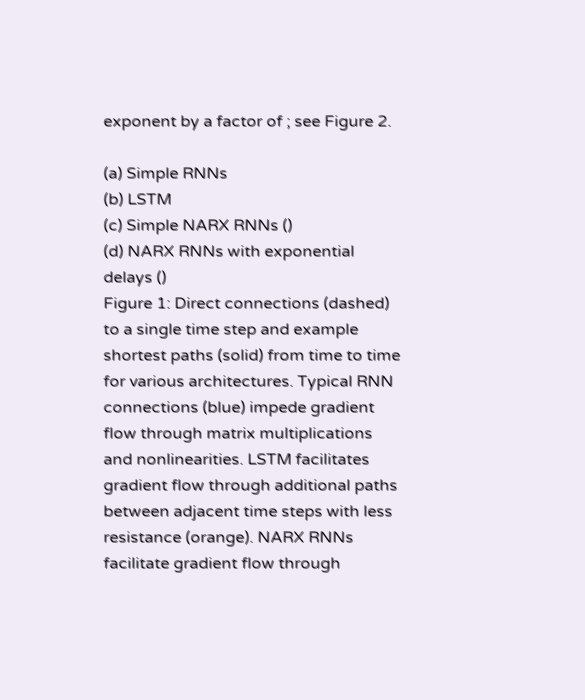exponent by a factor of ; see Figure 2.

(a) Simple RNNs
(b) LSTM
(c) Simple NARX RNNs ()
(d) NARX RNNs with exponential delays ()
Figure 1: Direct connections (dashed) to a single time step and example shortest paths (solid) from time to time for various architectures. Typical RNN connections (blue) impede gradient flow through matrix multiplications and nonlinearities. LSTM facilitates gradient flow through additional paths between adjacent time steps with less resistance (orange). NARX RNNs facilitate gradient flow through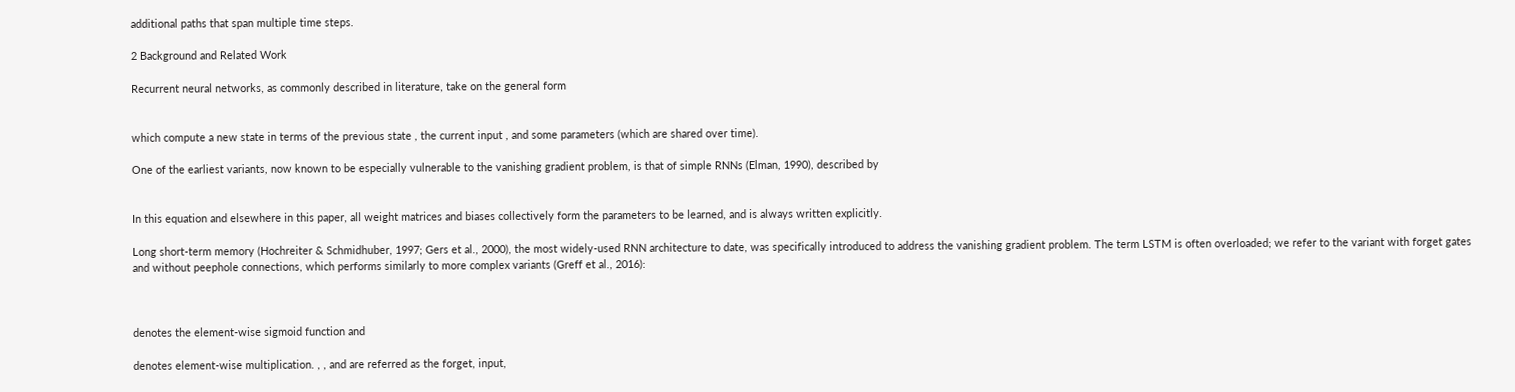additional paths that span multiple time steps.

2 Background and Related Work

Recurrent neural networks, as commonly described in literature, take on the general form


which compute a new state in terms of the previous state , the current input , and some parameters (which are shared over time).

One of the earliest variants, now known to be especially vulnerable to the vanishing gradient problem, is that of simple RNNs (Elman, 1990), described by


In this equation and elsewhere in this paper, all weight matrices and biases collectively form the parameters to be learned, and is always written explicitly.

Long short-term memory (Hochreiter & Schmidhuber, 1997; Gers et al., 2000), the most widely-used RNN architecture to date, was specifically introduced to address the vanishing gradient problem. The term LSTM is often overloaded; we refer to the variant with forget gates and without peephole connections, which performs similarly to more complex variants (Greff et al., 2016):



denotes the element-wise sigmoid function and

denotes element-wise multiplication. , , and are referred as the forget, input,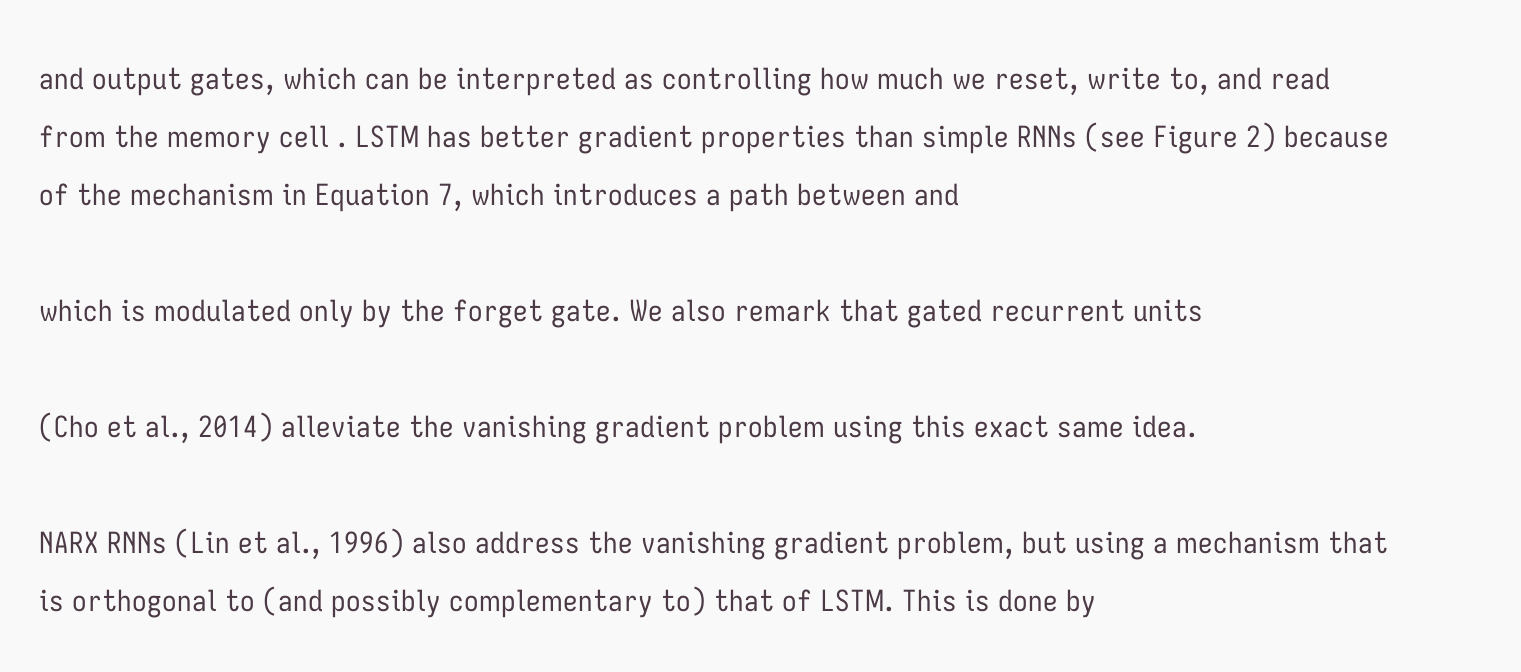and output gates, which can be interpreted as controlling how much we reset, write to, and read from the memory cell . LSTM has better gradient properties than simple RNNs (see Figure 2) because of the mechanism in Equation 7, which introduces a path between and

which is modulated only by the forget gate. We also remark that gated recurrent units

(Cho et al., 2014) alleviate the vanishing gradient problem using this exact same idea.

NARX RNNs (Lin et al., 1996) also address the vanishing gradient problem, but using a mechanism that is orthogonal to (and possibly complementary to) that of LSTM. This is done by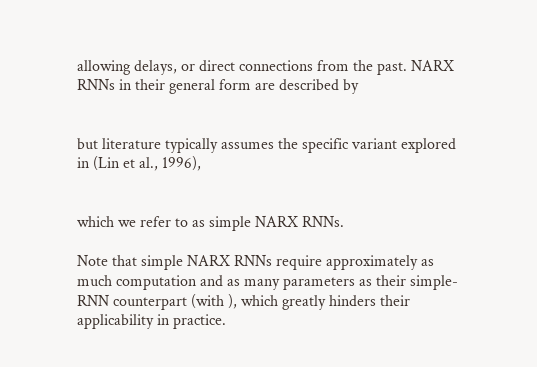allowing delays, or direct connections from the past. NARX RNNs in their general form are described by


but literature typically assumes the specific variant explored in (Lin et al., 1996),


which we refer to as simple NARX RNNs.

Note that simple NARX RNNs require approximately as much computation and as many parameters as their simple-RNN counterpart (with ), which greatly hinders their applicability in practice.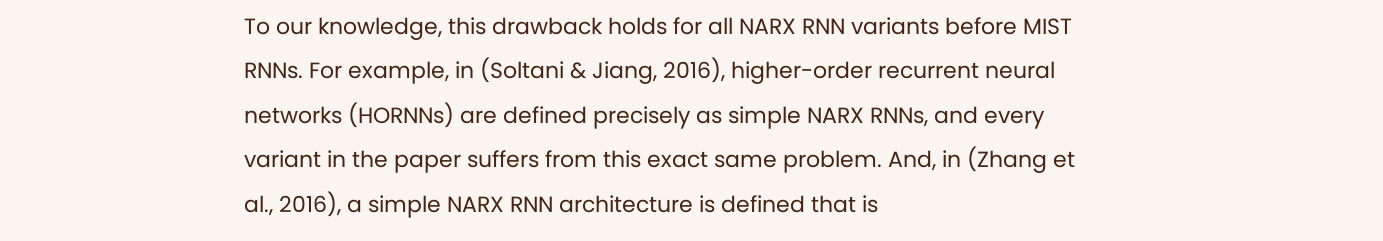To our knowledge, this drawback holds for all NARX RNN variants before MIST RNNs. For example, in (Soltani & Jiang, 2016), higher-order recurrent neural networks (HORNNs) are defined precisely as simple NARX RNNs, and every variant in the paper suffers from this exact same problem. And, in (Zhang et al., 2016), a simple NARX RNN architecture is defined that is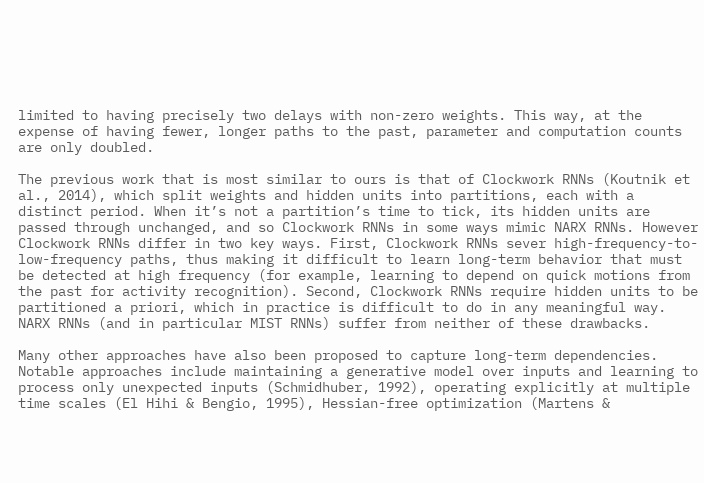limited to having precisely two delays with non-zero weights. This way, at the expense of having fewer, longer paths to the past, parameter and computation counts are only doubled.

The previous work that is most similar to ours is that of Clockwork RNNs (Koutnik et al., 2014), which split weights and hidden units into partitions, each with a distinct period. When it’s not a partition’s time to tick, its hidden units are passed through unchanged, and so Clockwork RNNs in some ways mimic NARX RNNs. However Clockwork RNNs differ in two key ways. First, Clockwork RNNs sever high-frequency-to-low-frequency paths, thus making it difficult to learn long-term behavior that must be detected at high frequency (for example, learning to depend on quick motions from the past for activity recognition). Second, Clockwork RNNs require hidden units to be partitioned a priori, which in practice is difficult to do in any meaningful way. NARX RNNs (and in particular MIST RNNs) suffer from neither of these drawbacks.

Many other approaches have also been proposed to capture long-term dependencies. Notable approaches include maintaining a generative model over inputs and learning to process only unexpected inputs (Schmidhuber, 1992), operating explicitly at multiple time scales (El Hihi & Bengio, 1995), Hessian-free optimization (Martens &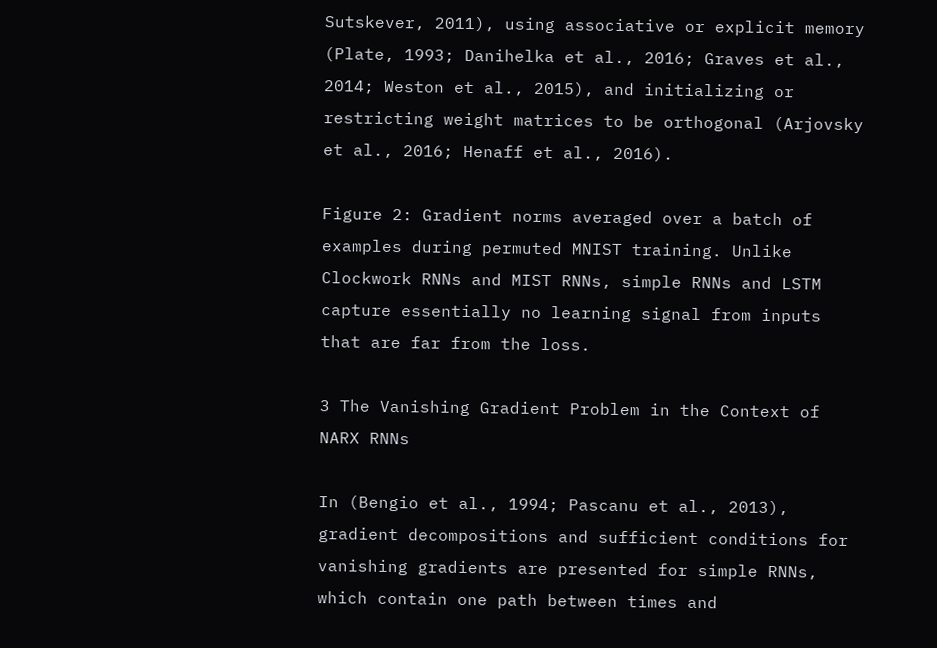Sutskever, 2011), using associative or explicit memory (Plate, 1993; Danihelka et al., 2016; Graves et al., 2014; Weston et al., 2015), and initializing or restricting weight matrices to be orthogonal (Arjovsky et al., 2016; Henaff et al., 2016).

Figure 2: Gradient norms averaged over a batch of examples during permuted MNIST training. Unlike Clockwork RNNs and MIST RNNs, simple RNNs and LSTM capture essentially no learning signal from inputs that are far from the loss.

3 The Vanishing Gradient Problem in the Context of NARX RNNs

In (Bengio et al., 1994; Pascanu et al., 2013), gradient decompositions and sufficient conditions for vanishing gradients are presented for simple RNNs, which contain one path between times and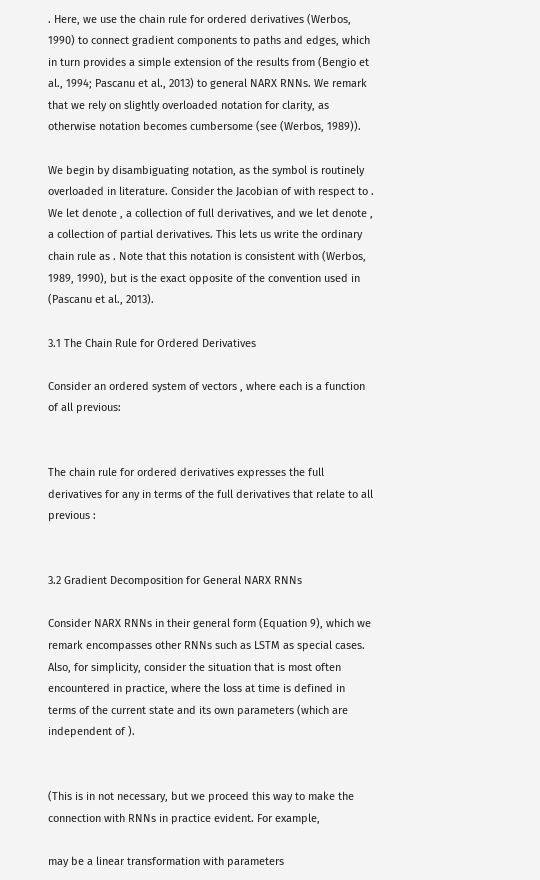. Here, we use the chain rule for ordered derivatives (Werbos, 1990) to connect gradient components to paths and edges, which in turn provides a simple extension of the results from (Bengio et al., 1994; Pascanu et al., 2013) to general NARX RNNs. We remark that we rely on slightly overloaded notation for clarity, as otherwise notation becomes cumbersome (see (Werbos, 1989)).

We begin by disambiguating notation, as the symbol is routinely overloaded in literature. Consider the Jacobian of with respect to . We let denote , a collection of full derivatives, and we let denote , a collection of partial derivatives. This lets us write the ordinary chain rule as . Note that this notation is consistent with (Werbos, 1989, 1990), but is the exact opposite of the convention used in (Pascanu et al., 2013).

3.1 The Chain Rule for Ordered Derivatives

Consider an ordered system of vectors , where each is a function of all previous:


The chain rule for ordered derivatives expresses the full derivatives for any in terms of the full derivatives that relate to all previous :


3.2 Gradient Decomposition for General NARX RNNs

Consider NARX RNNs in their general form (Equation 9), which we remark encompasses other RNNs such as LSTM as special cases. Also, for simplicity, consider the situation that is most often encountered in practice, where the loss at time is defined in terms of the current state and its own parameters (which are independent of ).


(This is in not necessary, but we proceed this way to make the connection with RNNs in practice evident. For example,

may be a linear transformation with parameters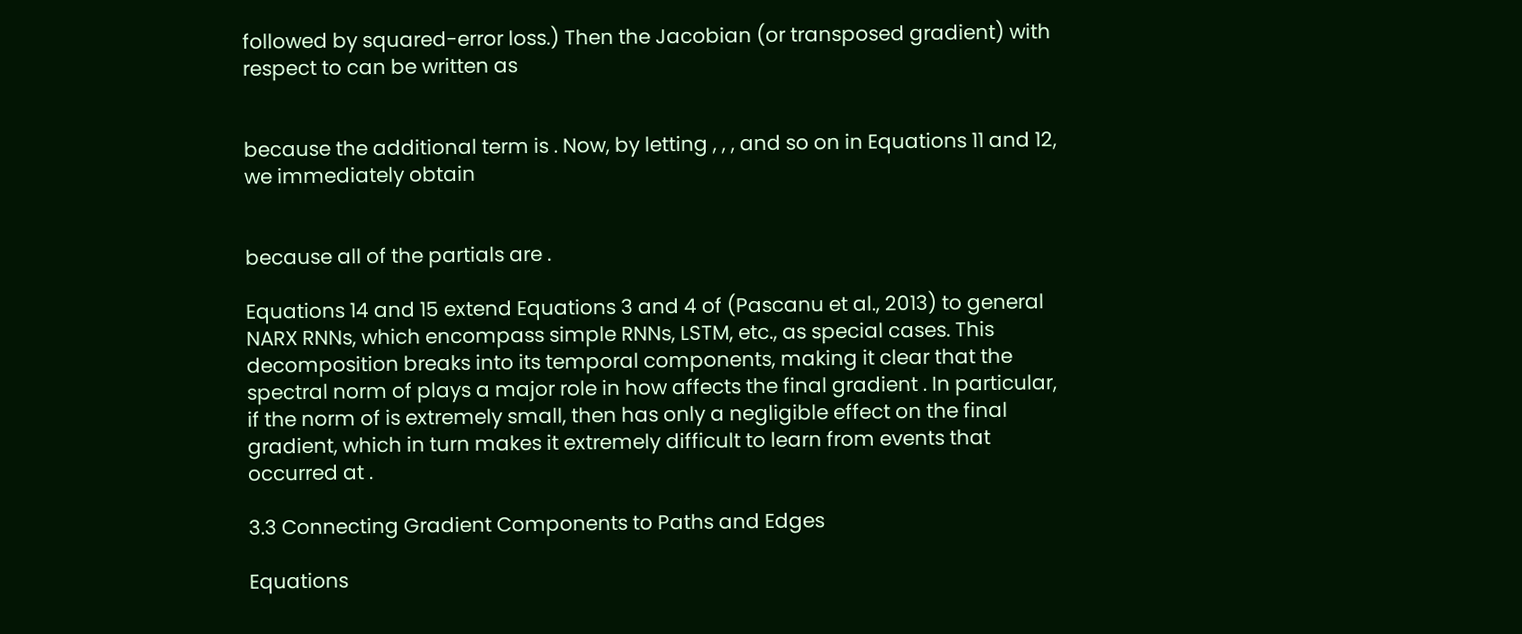followed by squared-error loss.) Then the Jacobian (or transposed gradient) with respect to can be written as


because the additional term is . Now, by letting , , , and so on in Equations 11 and 12, we immediately obtain


because all of the partials are .

Equations 14 and 15 extend Equations 3 and 4 of (Pascanu et al., 2013) to general NARX RNNs, which encompass simple RNNs, LSTM, etc., as special cases. This decomposition breaks into its temporal components, making it clear that the spectral norm of plays a major role in how affects the final gradient . In particular, if the norm of is extremely small, then has only a negligible effect on the final gradient, which in turn makes it extremely difficult to learn from events that occurred at .

3.3 Connecting Gradient Components to Paths and Edges

Equations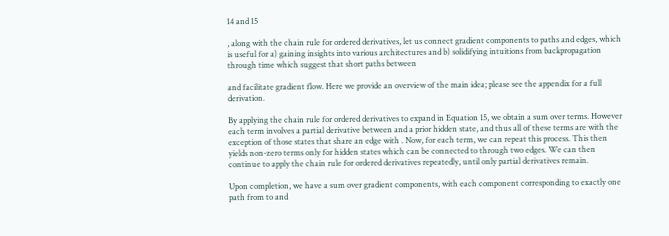14 and 15

, along with the chain rule for ordered derivatives, let us connect gradient components to paths and edges, which is useful for a) gaining insights into various architectures and b) solidifying intuitions from backpropagation through time which suggest that short paths between

and facilitate gradient flow. Here we provide an overview of the main idea; please see the appendix for a full derivation.

By applying the chain rule for ordered derivatives to expand in Equation 15, we obtain a sum over terms. However each term involves a partial derivative between and a prior hidden state, and thus all of these terms are with the exception of those states that share an edge with . Now, for each term, we can repeat this process. This then yields non-zero terms only for hidden states which can be connected to through two edges. We can then continue to apply the chain rule for ordered derivatives repeatedly, until only partial derivatives remain.

Upon completion, we have a sum over gradient components, with each component corresponding to exactly one path from to and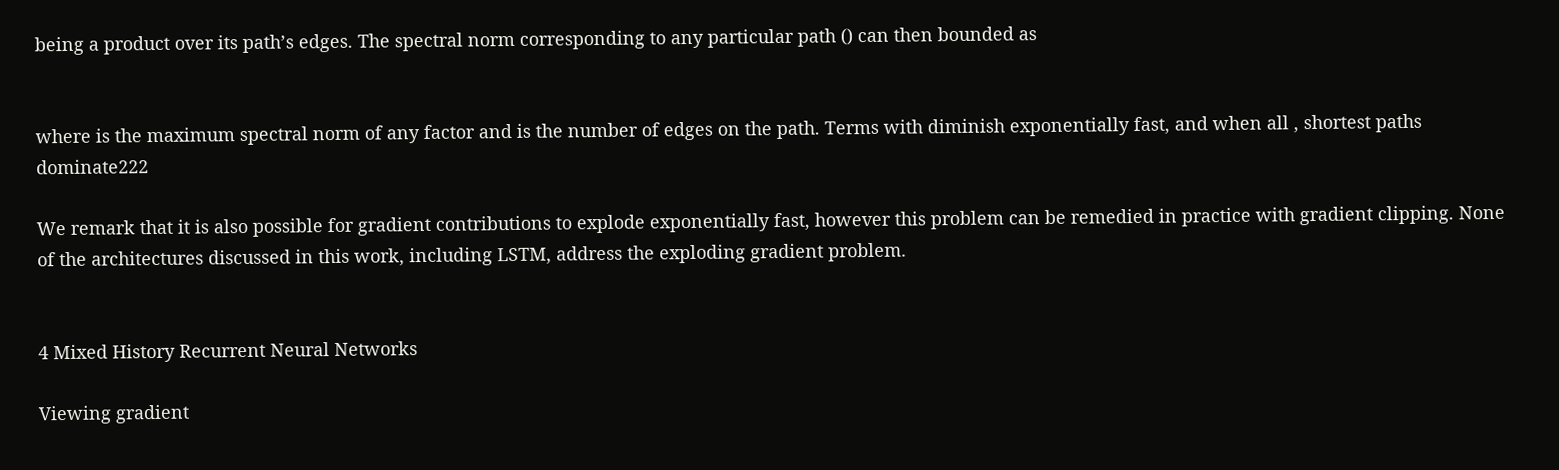being a product over its path’s edges. The spectral norm corresponding to any particular path () can then bounded as


where is the maximum spectral norm of any factor and is the number of edges on the path. Terms with diminish exponentially fast, and when all , shortest paths dominate222

We remark that it is also possible for gradient contributions to explode exponentially fast, however this problem can be remedied in practice with gradient clipping. None of the architectures discussed in this work, including LSTM, address the exploding gradient problem.


4 Mixed History Recurrent Neural Networks

Viewing gradient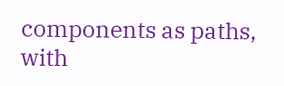components as paths, with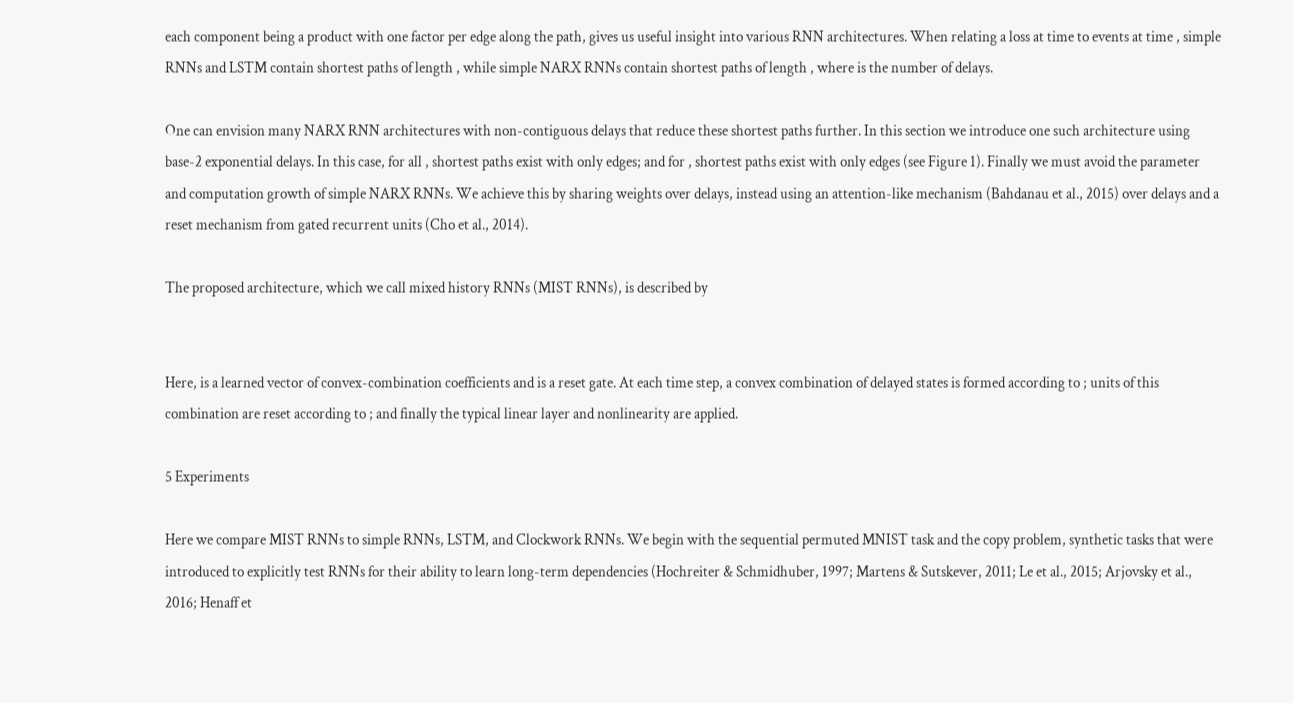each component being a product with one factor per edge along the path, gives us useful insight into various RNN architectures. When relating a loss at time to events at time , simple RNNs and LSTM contain shortest paths of length , while simple NARX RNNs contain shortest paths of length , where is the number of delays.

One can envision many NARX RNN architectures with non-contiguous delays that reduce these shortest paths further. In this section we introduce one such architecture using base-2 exponential delays. In this case, for all , shortest paths exist with only edges; and for , shortest paths exist with only edges (see Figure 1). Finally we must avoid the parameter and computation growth of simple NARX RNNs. We achieve this by sharing weights over delays, instead using an attention-like mechanism (Bahdanau et al., 2015) over delays and a reset mechanism from gated recurrent units (Cho et al., 2014).

The proposed architecture, which we call mixed history RNNs (MIST RNNs), is described by


Here, is a learned vector of convex-combination coefficients and is a reset gate. At each time step, a convex combination of delayed states is formed according to ; units of this combination are reset according to ; and finally the typical linear layer and nonlinearity are applied.

5 Experiments

Here we compare MIST RNNs to simple RNNs, LSTM, and Clockwork RNNs. We begin with the sequential permuted MNIST task and the copy problem, synthetic tasks that were introduced to explicitly test RNNs for their ability to learn long-term dependencies (Hochreiter & Schmidhuber, 1997; Martens & Sutskever, 2011; Le et al., 2015; Arjovsky et al., 2016; Henaff et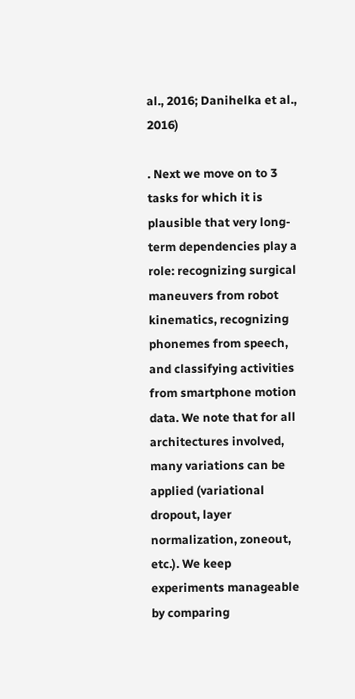al., 2016; Danihelka et al., 2016)

. Next we move on to 3 tasks for which it is plausible that very long-term dependencies play a role: recognizing surgical maneuvers from robot kinematics, recognizing phonemes from speech, and classifying activities from smartphone motion data. We note that for all architectures involved, many variations can be applied (variational dropout, layer normalization, zoneout, etc.). We keep experiments manageable by comparing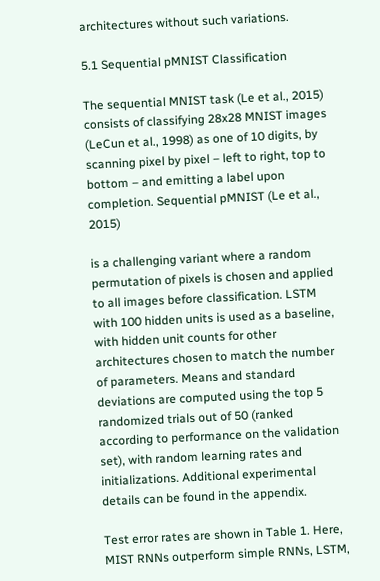architectures without such variations.

5.1 Sequential pMNIST Classification

The sequential MNIST task (Le et al., 2015) consists of classifying 28x28 MNIST images (LeCun et al., 1998) as one of 10 digits, by scanning pixel by pixel – left to right, top to bottom – and emitting a label upon completion. Sequential pMNIST (Le et al., 2015)

is a challenging variant where a random permutation of pixels is chosen and applied to all images before classification. LSTM with 100 hidden units is used as a baseline, with hidden unit counts for other architectures chosen to match the number of parameters. Means and standard deviations are computed using the top 5 randomized trials out of 50 (ranked according to performance on the validation set), with random learning rates and initializations. Additional experimental details can be found in the appendix.

Test error rates are shown in Table 1. Here, MIST RNNs outperform simple RNNs, LSTM,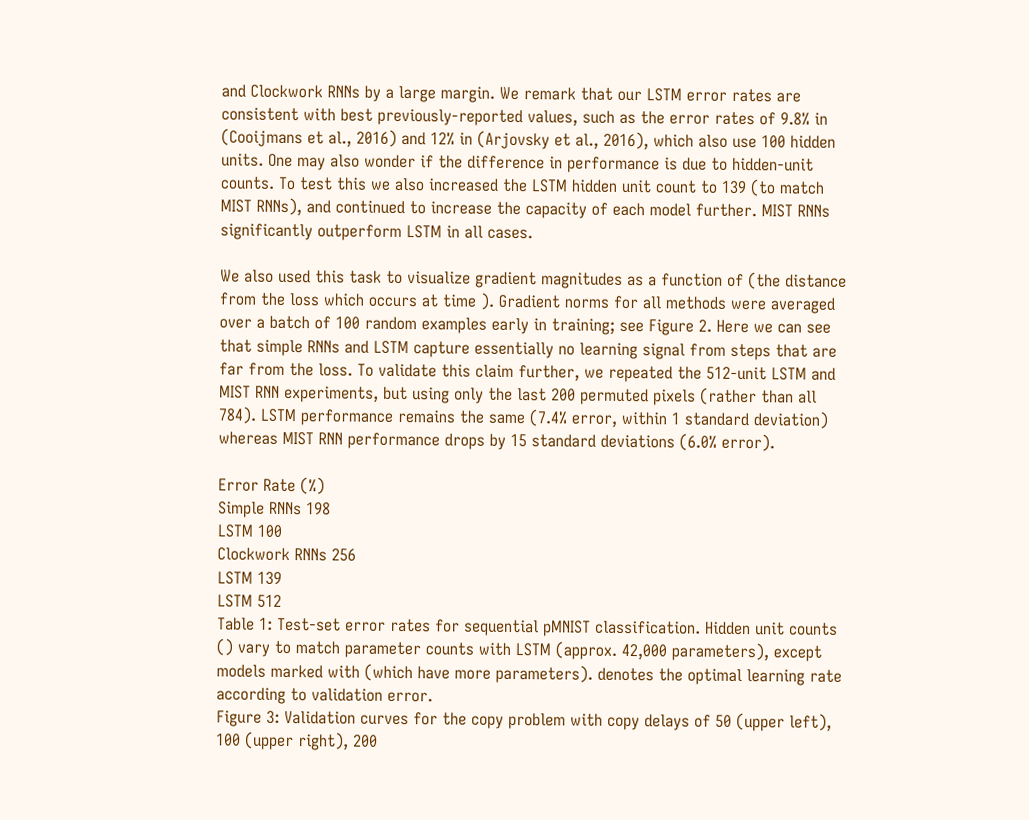and Clockwork RNNs by a large margin. We remark that our LSTM error rates are consistent with best previously-reported values, such as the error rates of 9.8% in (Cooijmans et al., 2016) and 12% in (Arjovsky et al., 2016), which also use 100 hidden units. One may also wonder if the difference in performance is due to hidden-unit counts. To test this we also increased the LSTM hidden unit count to 139 (to match MIST RNNs), and continued to increase the capacity of each model further. MIST RNNs significantly outperform LSTM in all cases.

We also used this task to visualize gradient magnitudes as a function of (the distance from the loss which occurs at time ). Gradient norms for all methods were averaged over a batch of 100 random examples early in training; see Figure 2. Here we can see that simple RNNs and LSTM capture essentially no learning signal from steps that are far from the loss. To validate this claim further, we repeated the 512-unit LSTM and MIST RNN experiments, but using only the last 200 permuted pixels (rather than all 784). LSTM performance remains the same (7.4% error, within 1 standard deviation) whereas MIST RNN performance drops by 15 standard deviations (6.0% error).

Error Rate (%)
Simple RNNs 198
LSTM 100
Clockwork RNNs 256
LSTM 139
LSTM 512
Table 1: Test-set error rates for sequential pMNIST classification. Hidden unit counts () vary to match parameter counts with LSTM (approx. 42,000 parameters), except models marked with (which have more parameters). denotes the optimal learning rate according to validation error.
Figure 3: Validation curves for the copy problem with copy delays of 50 (upper left), 100 (upper right), 200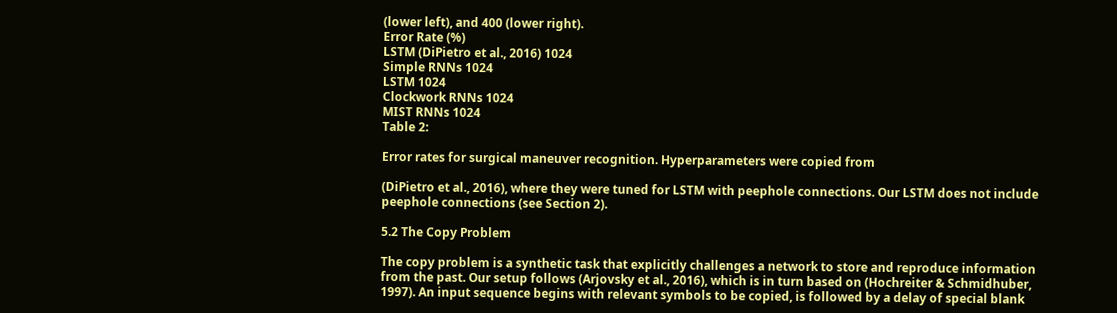(lower left), and 400 (lower right).
Error Rate (%)
LSTM (DiPietro et al., 2016) 1024
Simple RNNs 1024
LSTM 1024
Clockwork RNNs 1024
MIST RNNs 1024
Table 2:

Error rates for surgical maneuver recognition. Hyperparameters were copied from

(DiPietro et al., 2016), where they were tuned for LSTM with peephole connections. Our LSTM does not include peephole connections (see Section 2).

5.2 The Copy Problem

The copy problem is a synthetic task that explicitly challenges a network to store and reproduce information from the past. Our setup follows (Arjovsky et al., 2016), which is in turn based on (Hochreiter & Schmidhuber, 1997). An input sequence begins with relevant symbols to be copied, is followed by a delay of special blank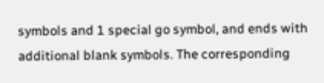symbols and 1 special go symbol, and ends with additional blank symbols. The corresponding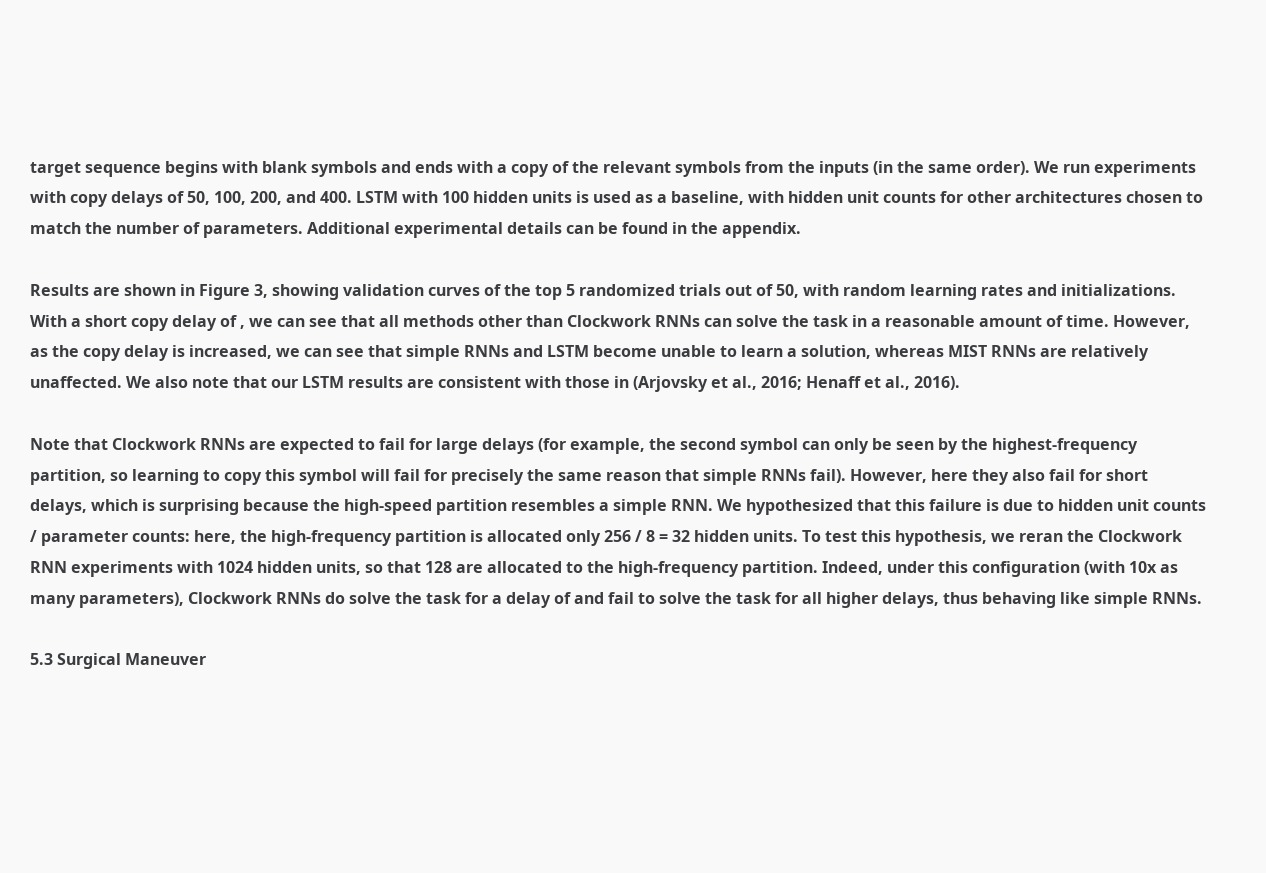target sequence begins with blank symbols and ends with a copy of the relevant symbols from the inputs (in the same order). We run experiments with copy delays of 50, 100, 200, and 400. LSTM with 100 hidden units is used as a baseline, with hidden unit counts for other architectures chosen to match the number of parameters. Additional experimental details can be found in the appendix.

Results are shown in Figure 3, showing validation curves of the top 5 randomized trials out of 50, with random learning rates and initializations. With a short copy delay of , we can see that all methods other than Clockwork RNNs can solve the task in a reasonable amount of time. However, as the copy delay is increased, we can see that simple RNNs and LSTM become unable to learn a solution, whereas MIST RNNs are relatively unaffected. We also note that our LSTM results are consistent with those in (Arjovsky et al., 2016; Henaff et al., 2016).

Note that Clockwork RNNs are expected to fail for large delays (for example, the second symbol can only be seen by the highest-frequency partition, so learning to copy this symbol will fail for precisely the same reason that simple RNNs fail). However, here they also fail for short delays, which is surprising because the high-speed partition resembles a simple RNN. We hypothesized that this failure is due to hidden unit counts / parameter counts: here, the high-frequency partition is allocated only 256 / 8 = 32 hidden units. To test this hypothesis, we reran the Clockwork RNN experiments with 1024 hidden units, so that 128 are allocated to the high-frequency partition. Indeed, under this configuration (with 10x as many parameters), Clockwork RNNs do solve the task for a delay of and fail to solve the task for all higher delays, thus behaving like simple RNNs.

5.3 Surgical Maneuver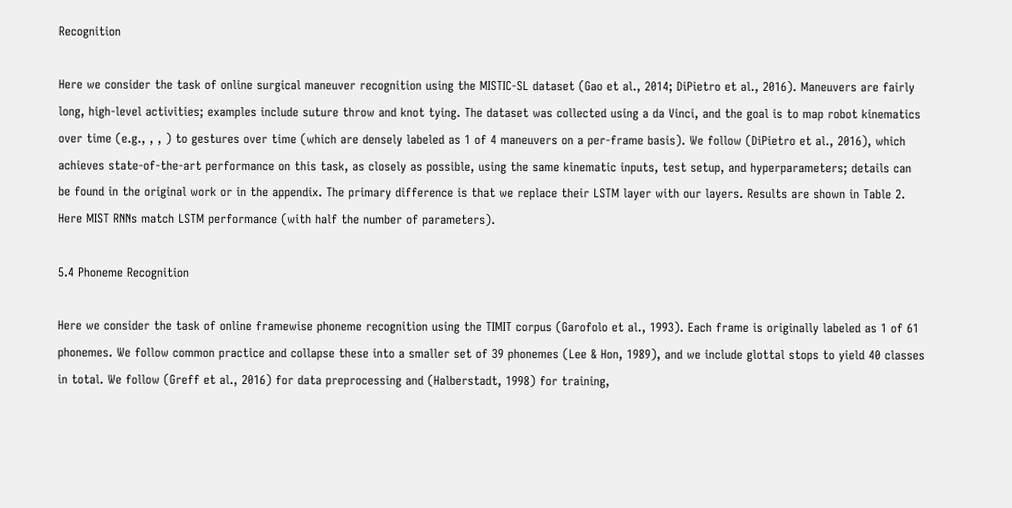Recognition

Here we consider the task of online surgical maneuver recognition using the MISTIC-SL dataset (Gao et al., 2014; DiPietro et al., 2016). Maneuvers are fairly long, high-level activities; examples include suture throw and knot tying. The dataset was collected using a da Vinci, and the goal is to map robot kinematics over time (e.g., , , ) to gestures over time (which are densely labeled as 1 of 4 maneuvers on a per-frame basis). We follow (DiPietro et al., 2016), which achieves state-of-the-art performance on this task, as closely as possible, using the same kinematic inputs, test setup, and hyperparameters; details can be found in the original work or in the appendix. The primary difference is that we replace their LSTM layer with our layers. Results are shown in Table 2. Here MIST RNNs match LSTM performance (with half the number of parameters).

5.4 Phoneme Recognition

Here we consider the task of online framewise phoneme recognition using the TIMIT corpus (Garofolo et al., 1993). Each frame is originally labeled as 1 of 61 phonemes. We follow common practice and collapse these into a smaller set of 39 phonemes (Lee & Hon, 1989), and we include glottal stops to yield 40 classes in total. We follow (Greff et al., 2016) for data preprocessing and (Halberstadt, 1998) for training,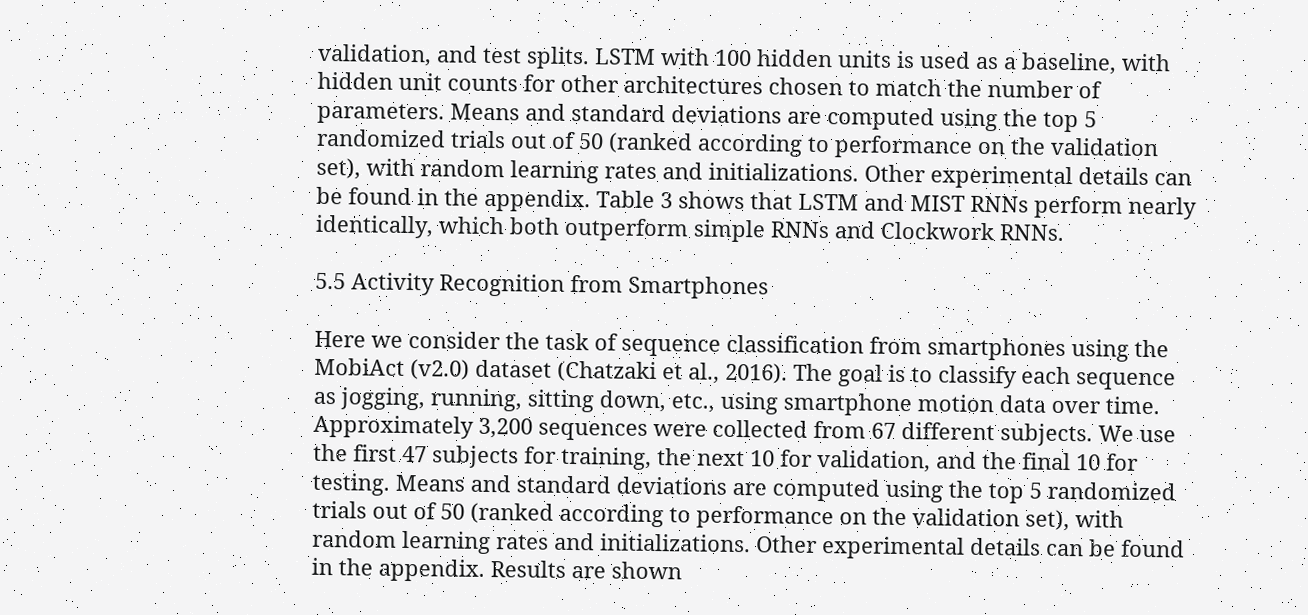validation, and test splits. LSTM with 100 hidden units is used as a baseline, with hidden unit counts for other architectures chosen to match the number of parameters. Means and standard deviations are computed using the top 5 randomized trials out of 50 (ranked according to performance on the validation set), with random learning rates and initializations. Other experimental details can be found in the appendix. Table 3 shows that LSTM and MIST RNNs perform nearly identically, which both outperform simple RNNs and Clockwork RNNs.

5.5 Activity Recognition from Smartphones

Here we consider the task of sequence classification from smartphones using the MobiAct (v2.0) dataset (Chatzaki et al., 2016). The goal is to classify each sequence as jogging, running, sitting down, etc., using smartphone motion data over time. Approximately 3,200 sequences were collected from 67 different subjects. We use the first 47 subjects for training, the next 10 for validation, and the final 10 for testing. Means and standard deviations are computed using the top 5 randomized trials out of 50 (ranked according to performance on the validation set), with random learning rates and initializations. Other experimental details can be found in the appendix. Results are shown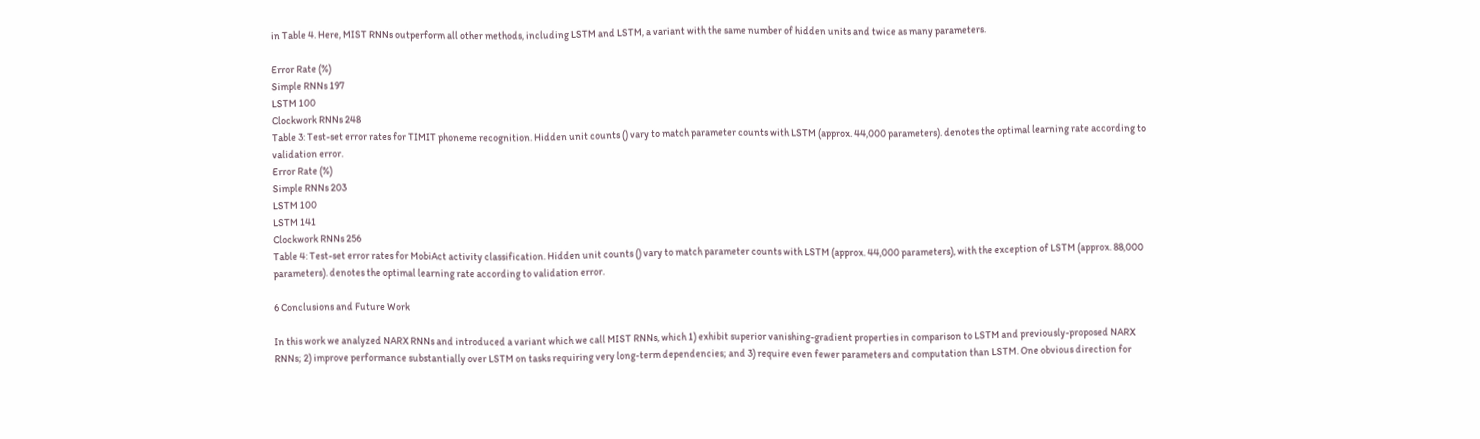in Table 4. Here, MIST RNNs outperform all other methods, including LSTM and LSTM, a variant with the same number of hidden units and twice as many parameters.

Error Rate (%)
Simple RNNs 197
LSTM 100
Clockwork RNNs 248
Table 3: Test-set error rates for TIMIT phoneme recognition. Hidden unit counts () vary to match parameter counts with LSTM (approx. 44,000 parameters). denotes the optimal learning rate according to validation error.
Error Rate (%)
Simple RNNs 203
LSTM 100
LSTM 141
Clockwork RNNs 256
Table 4: Test-set error rates for MobiAct activity classification. Hidden unit counts () vary to match parameter counts with LSTM (approx. 44,000 parameters), with the exception of LSTM (approx. 88,000 parameters). denotes the optimal learning rate according to validation error.

6 Conclusions and Future Work

In this work we analyzed NARX RNNs and introduced a variant which we call MIST RNNs, which 1) exhibit superior vanishing-gradient properties in comparison to LSTM and previously-proposed NARX RNNs; 2) improve performance substantially over LSTM on tasks requiring very long-term dependencies; and 3) require even fewer parameters and computation than LSTM. One obvious direction for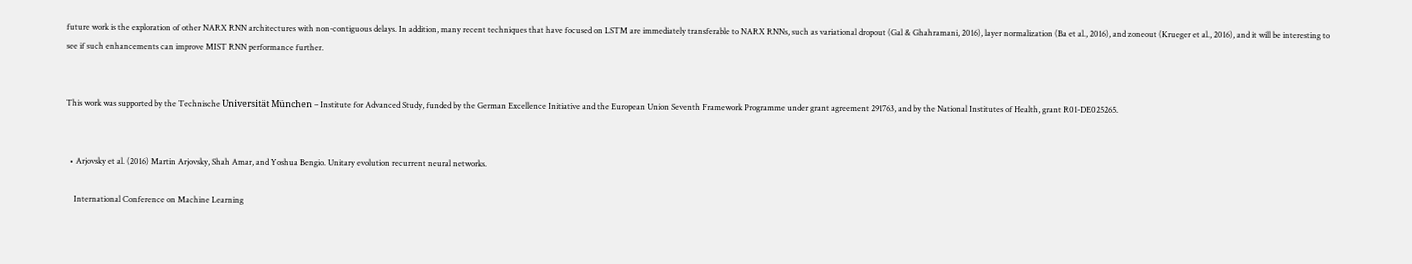future work is the exploration of other NARX RNN architectures with non-contiguous delays. In addition, many recent techniques that have focused on LSTM are immediately transferable to NARX RNNs, such as variational dropout (Gal & Ghahramani, 2016), layer normalization (Ba et al., 2016), and zoneout (Krueger et al., 2016), and it will be interesting to see if such enhancements can improve MIST RNN performance further.


This work was supported by the Technische Universität München – Institute for Advanced Study, funded by the German Excellence Initiative and the European Union Seventh Framework Programme under grant agreement 291763, and by the National Institutes of Health, grant R01-DE025265.


  • Arjovsky et al. (2016) Martin Arjovsky, Shah Amar, and Yoshua Bengio. Unitary evolution recurrent neural networks.

    International Conference on Machine Learning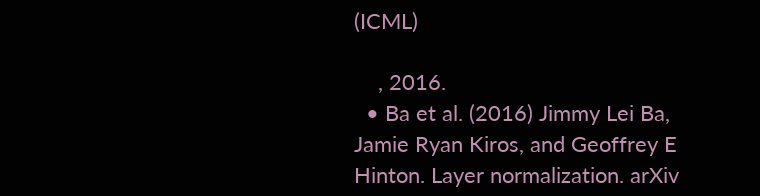(ICML)

    , 2016.
  • Ba et al. (2016) Jimmy Lei Ba, Jamie Ryan Kiros, and Geoffrey E Hinton. Layer normalization. arXiv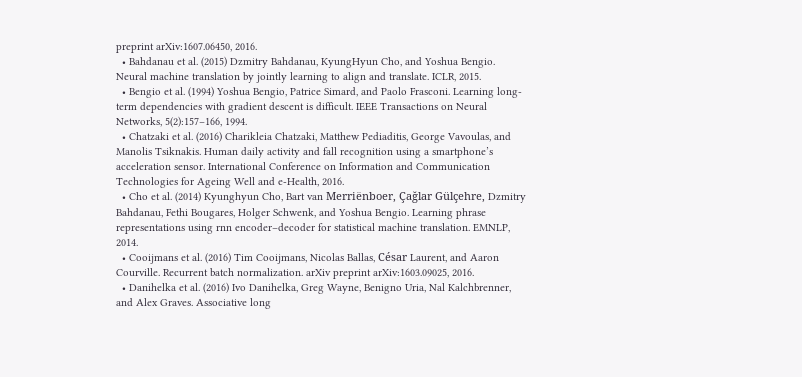preprint arXiv:1607.06450, 2016.
  • Bahdanau et al. (2015) Dzmitry Bahdanau, KyungHyun Cho, and Yoshua Bengio. Neural machine translation by jointly learning to align and translate. ICLR, 2015.
  • Bengio et al. (1994) Yoshua Bengio, Patrice Simard, and Paolo Frasconi. Learning long-term dependencies with gradient descent is difficult. IEEE Transactions on Neural Networks, 5(2):157–166, 1994.
  • Chatzaki et al. (2016) Charikleia Chatzaki, Matthew Pediaditis, George Vavoulas, and Manolis Tsiknakis. Human daily activity and fall recognition using a smartphone’s acceleration sensor. International Conference on Information and Communication Technologies for Ageing Well and e-Health, 2016.
  • Cho et al. (2014) Kyunghyun Cho, Bart van Merriënboer, Çağlar Gülçehre, Dzmitry Bahdanau, Fethi Bougares, Holger Schwenk, and Yoshua Bengio. Learning phrase representations using rnn encoder–decoder for statistical machine translation. EMNLP, 2014.
  • Cooijmans et al. (2016) Tim Cooijmans, Nicolas Ballas, César Laurent, and Aaron Courville. Recurrent batch normalization. arXiv preprint arXiv:1603.09025, 2016.
  • Danihelka et al. (2016) Ivo Danihelka, Greg Wayne, Benigno Uria, Nal Kalchbrenner, and Alex Graves. Associative long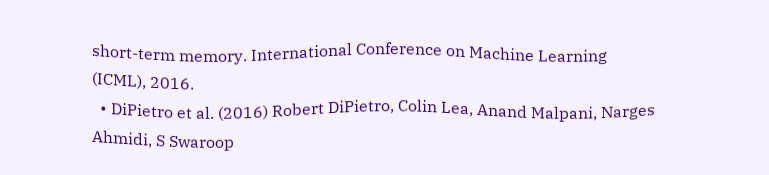short-term memory. International Conference on Machine Learning (ICML), 2016.
  • DiPietro et al. (2016) Robert DiPietro, Colin Lea, Anand Malpani, Narges Ahmidi, S Swaroop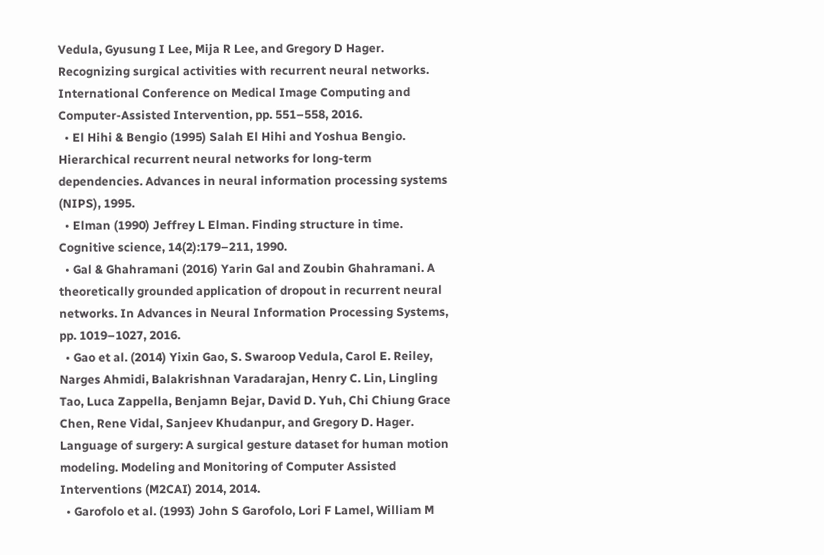Vedula, Gyusung I Lee, Mija R Lee, and Gregory D Hager. Recognizing surgical activities with recurrent neural networks. International Conference on Medical Image Computing and Computer-Assisted Intervention, pp. 551–558, 2016.
  • El Hihi & Bengio (1995) Salah El Hihi and Yoshua Bengio. Hierarchical recurrent neural networks for long-term dependencies. Advances in neural information processing systems (NIPS), 1995.
  • Elman (1990) Jeffrey L Elman. Finding structure in time. Cognitive science, 14(2):179–211, 1990.
  • Gal & Ghahramani (2016) Yarin Gal and Zoubin Ghahramani. A theoretically grounded application of dropout in recurrent neural networks. In Advances in Neural Information Processing Systems, pp. 1019–1027, 2016.
  • Gao et al. (2014) Yixin Gao, S. Swaroop Vedula, Carol E. Reiley, Narges Ahmidi, Balakrishnan Varadarajan, Henry C. Lin, Lingling Tao, Luca Zappella, Benjamn Bejar, David D. Yuh, Chi Chiung Grace Chen, Rene Vidal, Sanjeev Khudanpur, and Gregory D. Hager. Language of surgery: A surgical gesture dataset for human motion modeling. Modeling and Monitoring of Computer Assisted Interventions (M2CAI) 2014, 2014.
  • Garofolo et al. (1993) John S Garofolo, Lori F Lamel, William M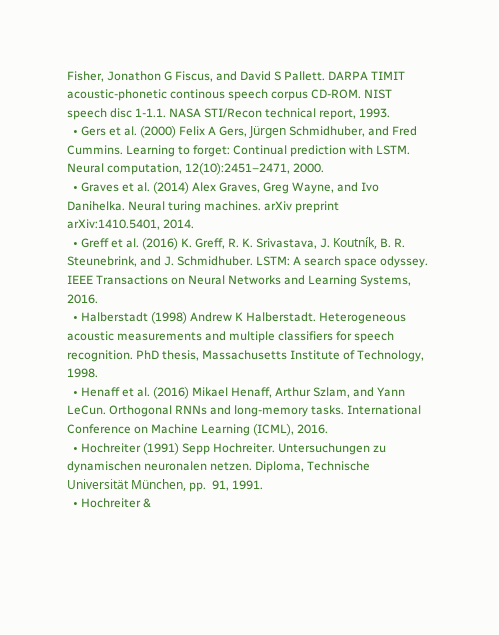Fisher, Jonathon G Fiscus, and David S Pallett. DARPA TIMIT acoustic-phonetic continous speech corpus CD-ROM. NIST speech disc 1-1.1. NASA STI/Recon technical report, 1993.
  • Gers et al. (2000) Felix A Gers, Jürgen Schmidhuber, and Fred Cummins. Learning to forget: Continual prediction with LSTM. Neural computation, 12(10):2451–2471, 2000.
  • Graves et al. (2014) Alex Graves, Greg Wayne, and Ivo Danihelka. Neural turing machines. arXiv preprint arXiv:1410.5401, 2014.
  • Greff et al. (2016) K. Greff, R. K. Srivastava, J. Koutník, B. R. Steunebrink, and J. Schmidhuber. LSTM: A search space odyssey. IEEE Transactions on Neural Networks and Learning Systems, 2016.
  • Halberstadt (1998) Andrew K Halberstadt. Heterogeneous acoustic measurements and multiple classifiers for speech recognition. PhD thesis, Massachusetts Institute of Technology, 1998.
  • Henaff et al. (2016) Mikael Henaff, Arthur Szlam, and Yann LeCun. Orthogonal RNNs and long-memory tasks. International Conference on Machine Learning (ICML), 2016.
  • Hochreiter (1991) Sepp Hochreiter. Untersuchungen zu dynamischen neuronalen netzen. Diploma, Technische Universität München, pp.  91, 1991.
  • Hochreiter &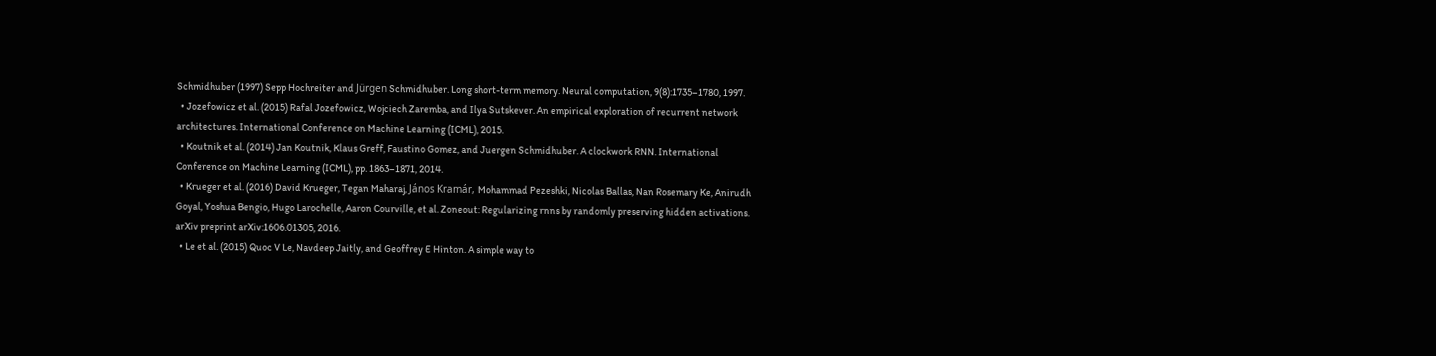Schmidhuber (1997) Sepp Hochreiter and Jürgen Schmidhuber. Long short-term memory. Neural computation, 9(8):1735–1780, 1997.
  • Jozefowicz et al. (2015) Rafal Jozefowicz, Wojciech Zaremba, and Ilya Sutskever. An empirical exploration of recurrent network architectures. International Conference on Machine Learning (ICML), 2015.
  • Koutnik et al. (2014) Jan Koutnik, Klaus Greff, Faustino Gomez, and Juergen Schmidhuber. A clockwork RNN. International Conference on Machine Learning (ICML), pp. 1863–1871, 2014.
  • Krueger et al. (2016) David Krueger, Tegan Maharaj, János Kramár, Mohammad Pezeshki, Nicolas Ballas, Nan Rosemary Ke, Anirudh Goyal, Yoshua Bengio, Hugo Larochelle, Aaron Courville, et al. Zoneout: Regularizing rnns by randomly preserving hidden activations. arXiv preprint arXiv:1606.01305, 2016.
  • Le et al. (2015) Quoc V Le, Navdeep Jaitly, and Geoffrey E Hinton. A simple way to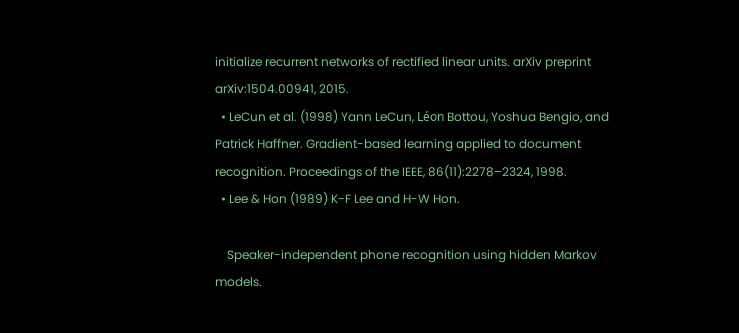initialize recurrent networks of rectified linear units. arXiv preprint arXiv:1504.00941, 2015.
  • LeCun et al. (1998) Yann LeCun, Léon Bottou, Yoshua Bengio, and Patrick Haffner. Gradient-based learning applied to document recognition. Proceedings of the IEEE, 86(11):2278–2324, 1998.
  • Lee & Hon (1989) K-F Lee and H-W Hon.

    Speaker-independent phone recognition using hidden Markov models.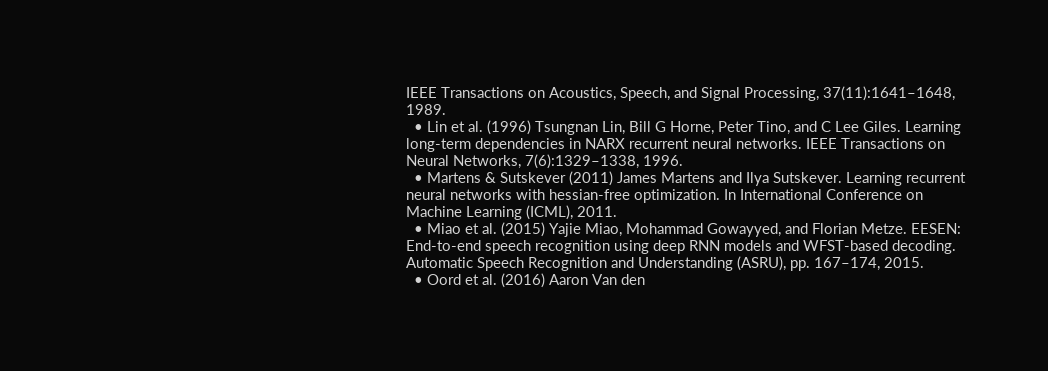IEEE Transactions on Acoustics, Speech, and Signal Processing, 37(11):1641–1648, 1989.
  • Lin et al. (1996) Tsungnan Lin, Bill G Horne, Peter Tino, and C Lee Giles. Learning long-term dependencies in NARX recurrent neural networks. IEEE Transactions on Neural Networks, 7(6):1329–1338, 1996.
  • Martens & Sutskever (2011) James Martens and Ilya Sutskever. Learning recurrent neural networks with hessian-free optimization. In International Conference on Machine Learning (ICML), 2011.
  • Miao et al. (2015) Yajie Miao, Mohammad Gowayyed, and Florian Metze. EESEN: End-to-end speech recognition using deep RNN models and WFST-based decoding. Automatic Speech Recognition and Understanding (ASRU), pp. 167–174, 2015.
  • Oord et al. (2016) Aaron Van den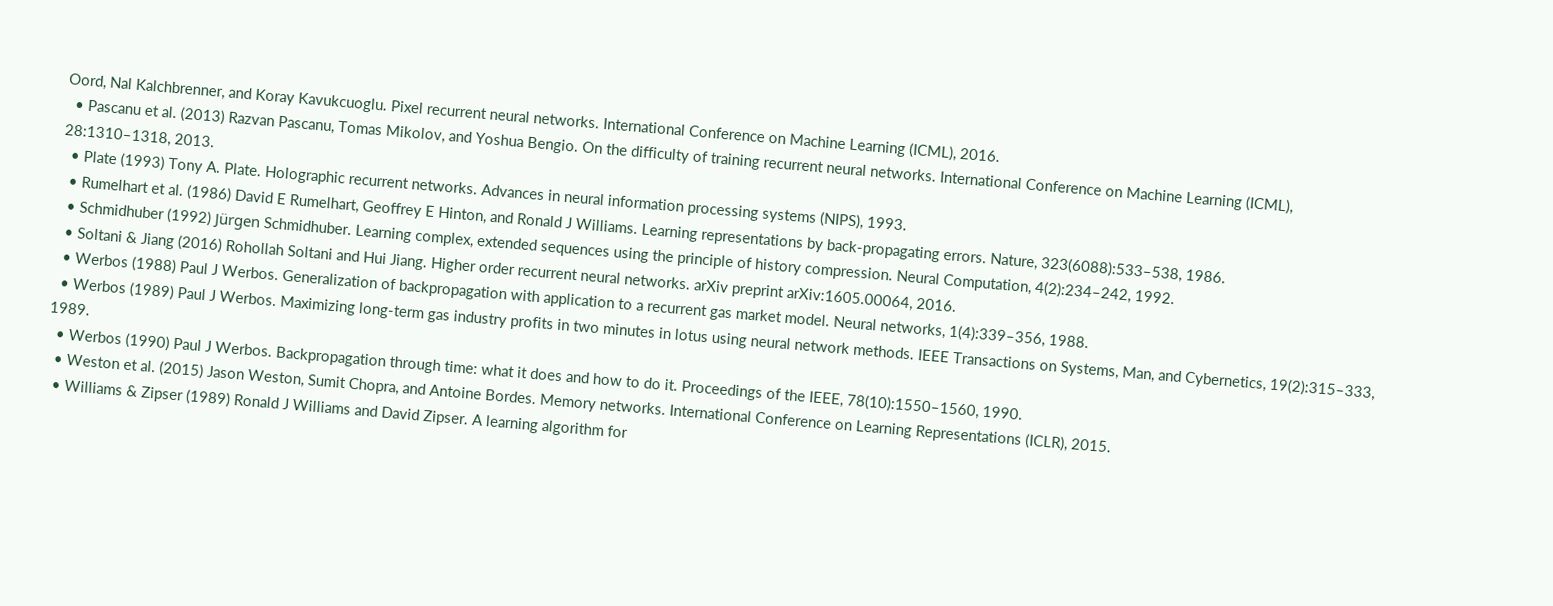Oord, Nal Kalchbrenner, and Koray Kavukcuoglu. Pixel recurrent neural networks. International Conference on Machine Learning (ICML), 2016.
  • Pascanu et al. (2013) Razvan Pascanu, Tomas Mikolov, and Yoshua Bengio. On the difficulty of training recurrent neural networks. International Conference on Machine Learning (ICML), 28:1310–1318, 2013.
  • Plate (1993) Tony A. Plate. Holographic recurrent networks. Advances in neural information processing systems (NIPS), 1993.
  • Rumelhart et al. (1986) David E Rumelhart, Geoffrey E Hinton, and Ronald J Williams. Learning representations by back-propagating errors. Nature, 323(6088):533–538, 1986.
  • Schmidhuber (1992) Jürgen Schmidhuber. Learning complex, extended sequences using the principle of history compression. Neural Computation, 4(2):234–242, 1992.
  • Soltani & Jiang (2016) Rohollah Soltani and Hui Jiang. Higher order recurrent neural networks. arXiv preprint arXiv:1605.00064, 2016.
  • Werbos (1988) Paul J Werbos. Generalization of backpropagation with application to a recurrent gas market model. Neural networks, 1(4):339–356, 1988.
  • Werbos (1989) Paul J Werbos. Maximizing long-term gas industry profits in two minutes in lotus using neural network methods. IEEE Transactions on Systems, Man, and Cybernetics, 19(2):315–333, 1989.
  • Werbos (1990) Paul J Werbos. Backpropagation through time: what it does and how to do it. Proceedings of the IEEE, 78(10):1550–1560, 1990.
  • Weston et al. (2015) Jason Weston, Sumit Chopra, and Antoine Bordes. Memory networks. International Conference on Learning Representations (ICLR), 2015.
  • Williams & Zipser (1989) Ronald J Williams and David Zipser. A learning algorithm for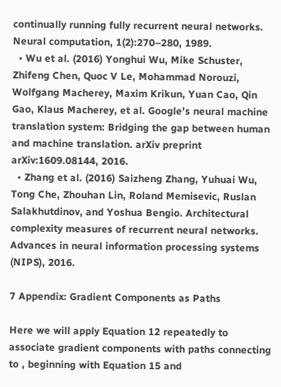continually running fully recurrent neural networks. Neural computation, 1(2):270–280, 1989.
  • Wu et al. (2016) Yonghui Wu, Mike Schuster, Zhifeng Chen, Quoc V Le, Mohammad Norouzi, Wolfgang Macherey, Maxim Krikun, Yuan Cao, Qin Gao, Klaus Macherey, et al. Google’s neural machine translation system: Bridging the gap between human and machine translation. arXiv preprint arXiv:1609.08144, 2016.
  • Zhang et al. (2016) Saizheng Zhang, Yuhuai Wu, Tong Che, Zhouhan Lin, Roland Memisevic, Ruslan Salakhutdinov, and Yoshua Bengio. Architectural complexity measures of recurrent neural networks. Advances in neural information processing systems (NIPS), 2016.

7 Appendix: Gradient Components as Paths

Here we will apply Equation 12 repeatedly to associate gradient components with paths connecting to , beginning with Equation 15 and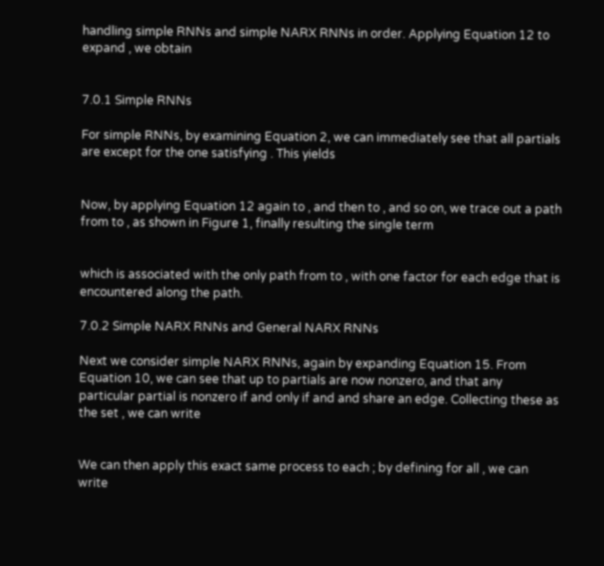handling simple RNNs and simple NARX RNNs in order. Applying Equation 12 to expand , we obtain


7.0.1 Simple RNNs

For simple RNNs, by examining Equation 2, we can immediately see that all partials are except for the one satisfying . This yields


Now, by applying Equation 12 again to , and then to , and so on, we trace out a path from to , as shown in Figure 1, finally resulting the single term


which is associated with the only path from to , with one factor for each edge that is encountered along the path.

7.0.2 Simple NARX RNNs and General NARX RNNs

Next we consider simple NARX RNNs, again by expanding Equation 15. From Equation 10, we can see that up to partials are now nonzero, and that any particular partial is nonzero if and only if and and share an edge. Collecting these as the set , we can write


We can then apply this exact same process to each ; by defining for all , we can write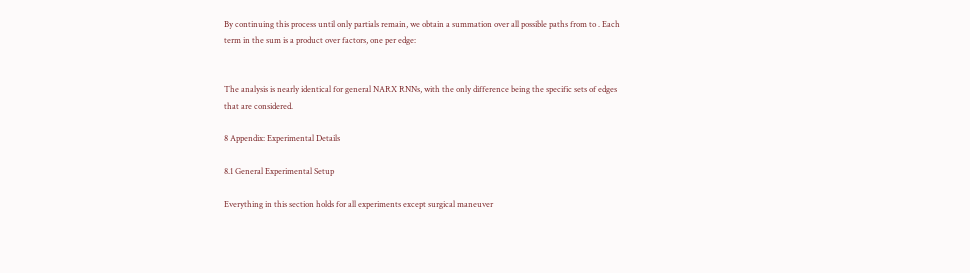By continuing this process until only partials remain, we obtain a summation over all possible paths from to . Each term in the sum is a product over factors, one per edge:


The analysis is nearly identical for general NARX RNNs, with the only difference being the specific sets of edges that are considered.

8 Appendix: Experimental Details

8.1 General Experimental Setup

Everything in this section holds for all experiments except surgical maneuver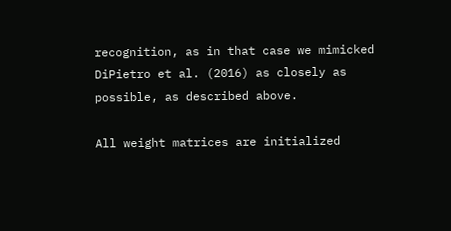recognition, as in that case we mimicked DiPietro et al. (2016) as closely as possible, as described above.

All weight matrices are initialized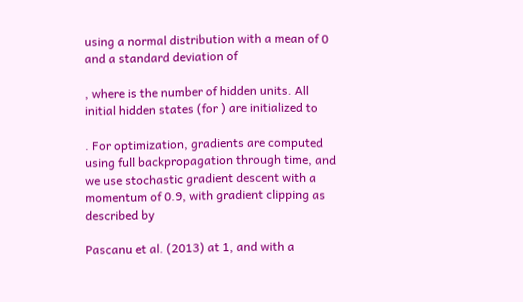using a normal distribution with a mean of 0 and a standard deviation of

, where is the number of hidden units. All initial hidden states (for ) are initialized to

. For optimization, gradients are computed using full backpropagation through time, and we use stochastic gradient descent with a momentum of 0.9, with gradient clipping as described by

Pascanu et al. (2013) at 1, and with a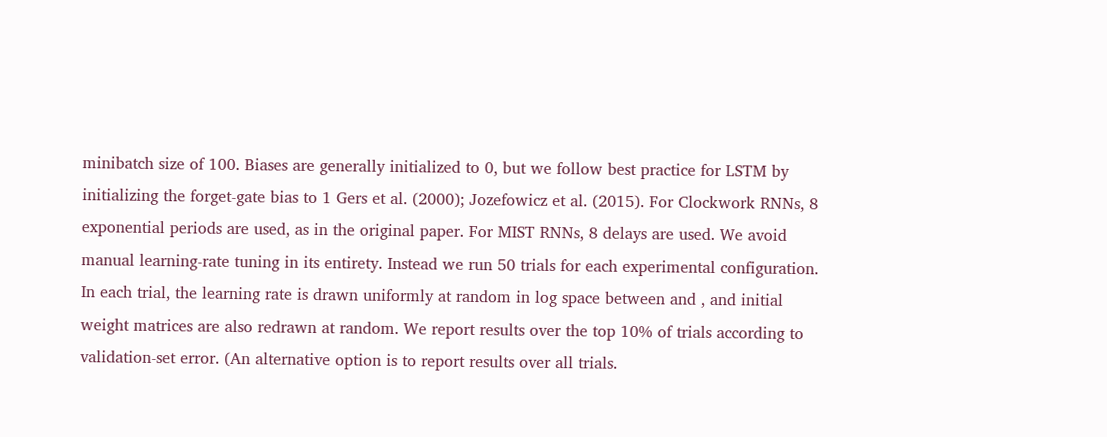minibatch size of 100. Biases are generally initialized to 0, but we follow best practice for LSTM by initializing the forget-gate bias to 1 Gers et al. (2000); Jozefowicz et al. (2015). For Clockwork RNNs, 8 exponential periods are used, as in the original paper. For MIST RNNs, 8 delays are used. We avoid manual learning-rate tuning in its entirety. Instead we run 50 trials for each experimental configuration. In each trial, the learning rate is drawn uniformly at random in log space between and , and initial weight matrices are also redrawn at random. We report results over the top 10% of trials according to validation-set error. (An alternative option is to report results over all trials.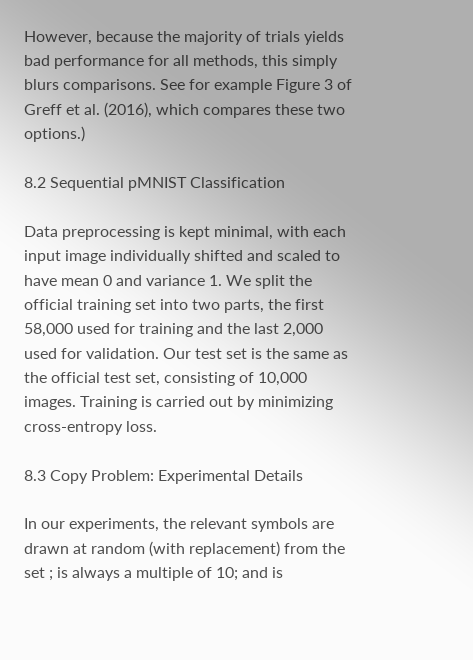However, because the majority of trials yields bad performance for all methods, this simply blurs comparisons. See for example Figure 3 of Greff et al. (2016), which compares these two options.)

8.2 Sequential pMNIST Classification

Data preprocessing is kept minimal, with each input image individually shifted and scaled to have mean 0 and variance 1. We split the official training set into two parts, the first 58,000 used for training and the last 2,000 used for validation. Our test set is the same as the official test set, consisting of 10,000 images. Training is carried out by minimizing cross-entropy loss.

8.3 Copy Problem: Experimental Details

In our experiments, the relevant symbols are drawn at random (with replacement) from the set ; is always a multiple of 10; and is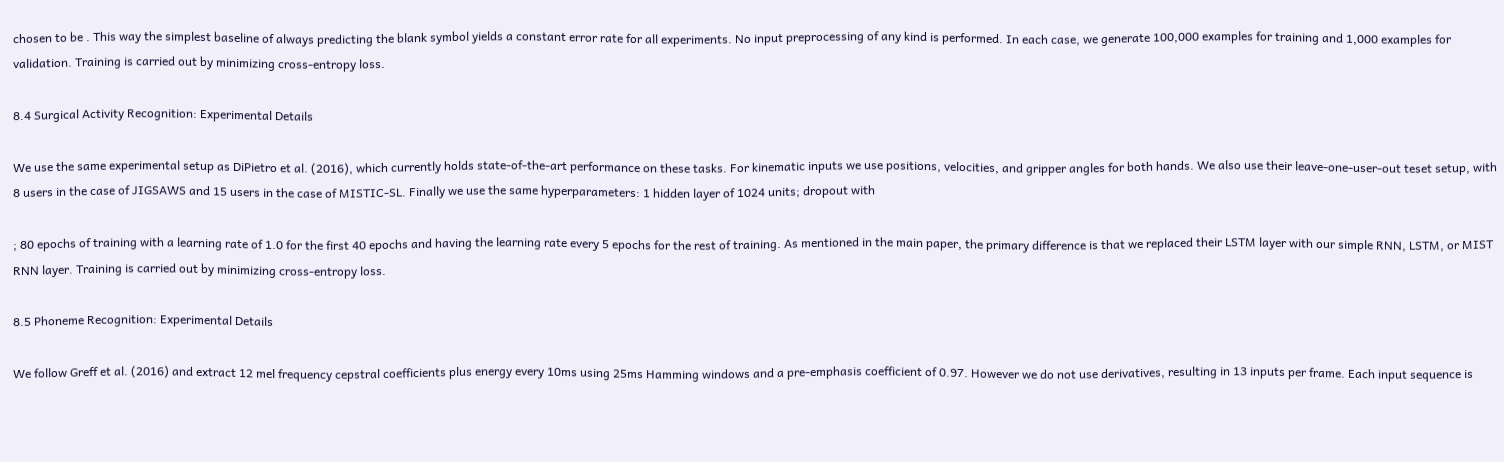chosen to be . This way the simplest baseline of always predicting the blank symbol yields a constant error rate for all experiments. No input preprocessing of any kind is performed. In each case, we generate 100,000 examples for training and 1,000 examples for validation. Training is carried out by minimizing cross-entropy loss.

8.4 Surgical Activity Recognition: Experimental Details

We use the same experimental setup as DiPietro et al. (2016), which currently holds state-of-the-art performance on these tasks. For kinematic inputs we use positions, velocities, and gripper angles for both hands. We also use their leave-one-user-out teset setup, with 8 users in the case of JIGSAWS and 15 users in the case of MISTIC-SL. Finally we use the same hyperparameters: 1 hidden layer of 1024 units; dropout with

; 80 epochs of training with a learning rate of 1.0 for the first 40 epochs and having the learning rate every 5 epochs for the rest of training. As mentioned in the main paper, the primary difference is that we replaced their LSTM layer with our simple RNN, LSTM, or MIST RNN layer. Training is carried out by minimizing cross-entropy loss.

8.5 Phoneme Recognition: Experimental Details

We follow Greff et al. (2016) and extract 12 mel frequency cepstral coefficients plus energy every 10ms using 25ms Hamming windows and a pre-emphasis coefficient of 0.97. However we do not use derivatives, resulting in 13 inputs per frame. Each input sequence is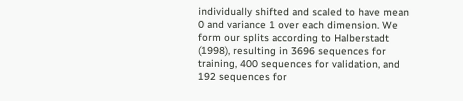individually shifted and scaled to have mean 0 and variance 1 over each dimension. We form our splits according to Halberstadt (1998), resulting in 3696 sequences for training, 400 sequences for validation, and 192 sequences for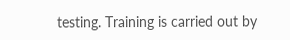testing. Training is carried out by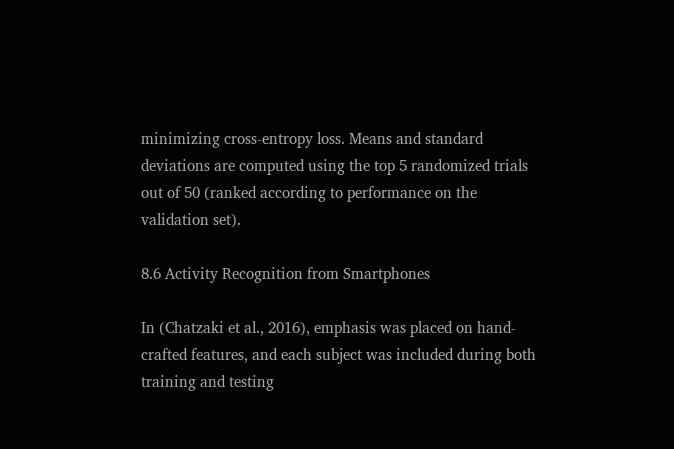minimizing cross-entropy loss. Means and standard deviations are computed using the top 5 randomized trials out of 50 (ranked according to performance on the validation set).

8.6 Activity Recognition from Smartphones

In (Chatzaki et al., 2016), emphasis was placed on hand-crafted features, and each subject was included during both training and testing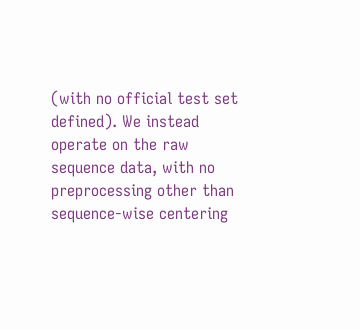(with no official test set defined). We instead operate on the raw sequence data, with no preprocessing other than sequence-wise centering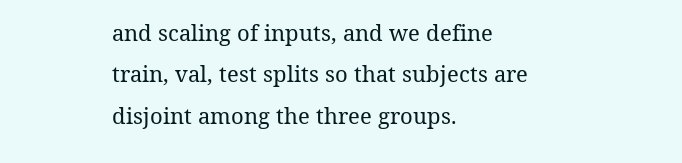and scaling of inputs, and we define train, val, test splits so that subjects are disjoint among the three groups.